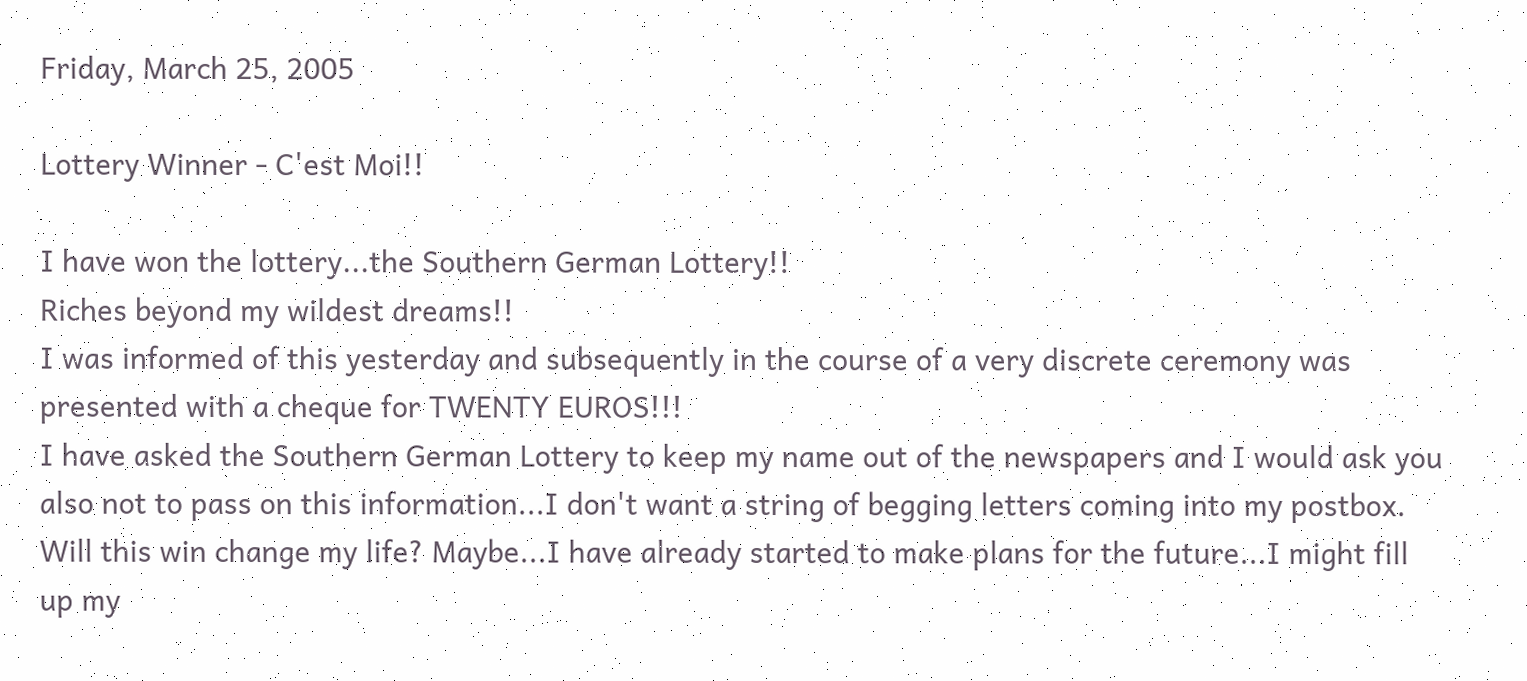Friday, March 25, 2005

Lottery Winner - C'est Moi!!

I have won the lottery...the Southern German Lottery!!
Riches beyond my wildest dreams!!
I was informed of this yesterday and subsequently in the course of a very discrete ceremony was presented with a cheque for TWENTY EUROS!!!
I have asked the Southern German Lottery to keep my name out of the newspapers and I would ask you also not to pass on this information...I don't want a string of begging letters coming into my postbox.
Will this win change my life? Maybe...I have already started to make plans for the future...I might fill up my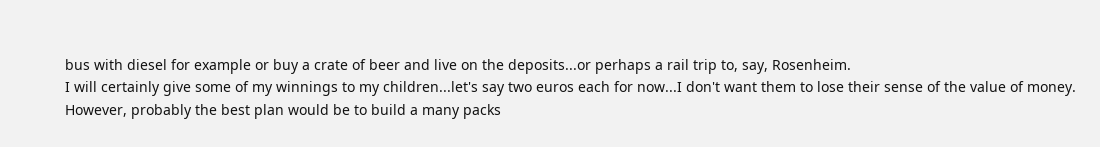bus with diesel for example or buy a crate of beer and live on the deposits...or perhaps a rail trip to, say, Rosenheim.
I will certainly give some of my winnings to my children...let's say two euros each for now...I don't want them to lose their sense of the value of money.
However, probably the best plan would be to build a many packs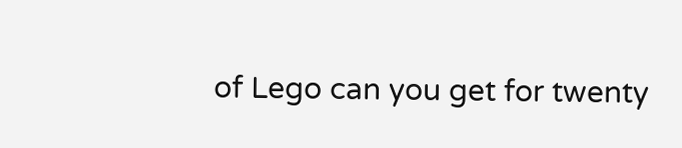of Lego can you get for twenty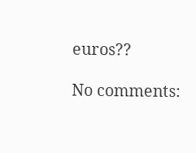euros??

No comments: